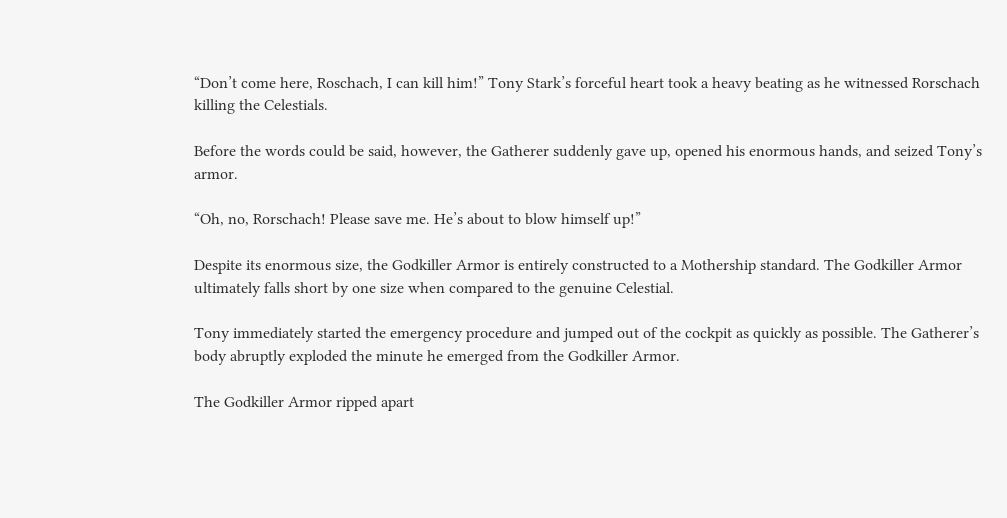“Don’t come here, Roschach, I can kill him!” Tony Stark’s forceful heart took a heavy beating as he witnessed Rorschach killing the Celestials.

Before the words could be said, however, the Gatherer suddenly gave up, opened his enormous hands, and seized Tony’s armor.

“Oh, no, Rorschach! Please save me. He’s about to blow himself up!”

Despite its enormous size, the Godkiller Armor is entirely constructed to a Mothership standard. The Godkiller Armor ultimately falls short by one size when compared to the genuine Celestial.

Tony immediately started the emergency procedure and jumped out of the cockpit as quickly as possible. The Gatherer’s body abruptly exploded the minute he emerged from the Godkiller Armor.

The Godkiller Armor ripped apart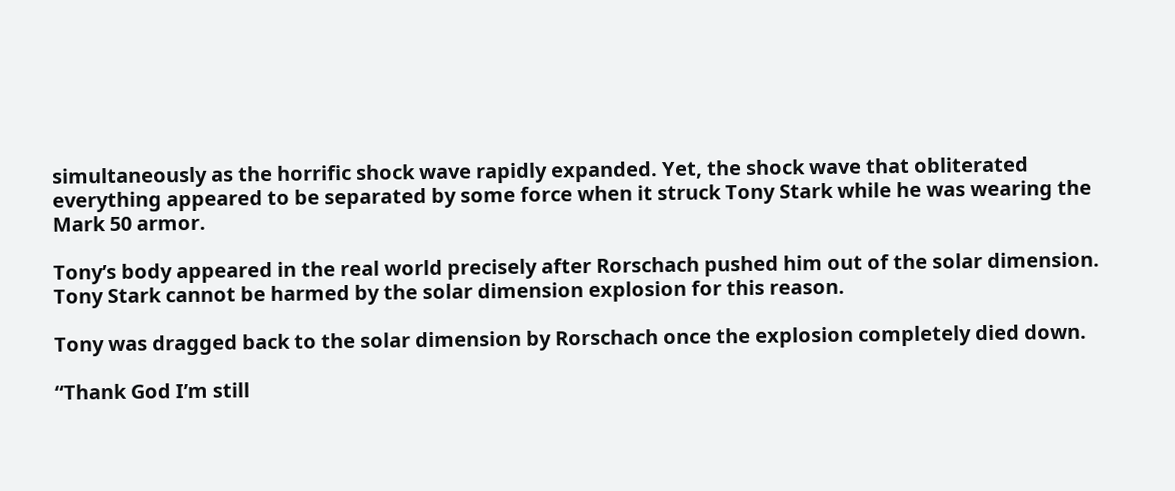simultaneously as the horrific shock wave rapidly expanded. Yet, the shock wave that obliterated everything appeared to be separated by some force when it struck Tony Stark while he was wearing the Mark 50 armor.

Tony’s body appeared in the real world precisely after Rorschach pushed him out of the solar dimension. Tony Stark cannot be harmed by the solar dimension explosion for this reason.

Tony was dragged back to the solar dimension by Rorschach once the explosion completely died down.

“Thank God I’m still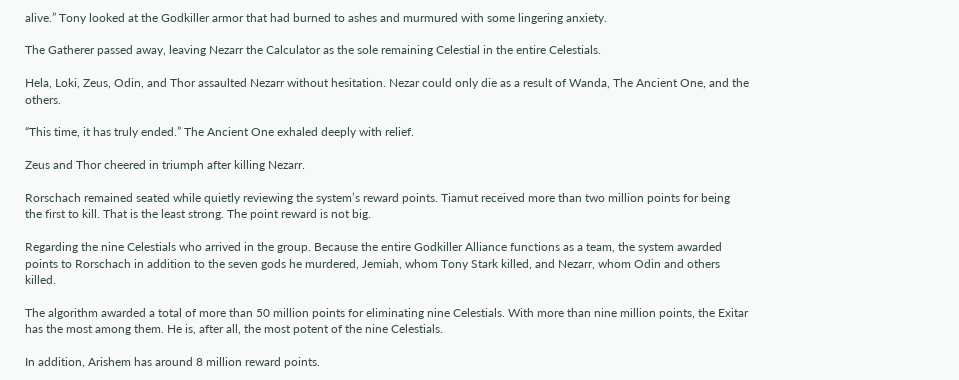alive.” Tony looked at the Godkiller armor that had burned to ashes and murmured with some lingering anxiety.

The Gatherer passed away, leaving Nezarr the Calculator as the sole remaining Celestial in the entire Celestials.

Hela, Loki, Zeus, Odin, and Thor assaulted Nezarr without hesitation. Nezar could only die as a result of Wanda, The Ancient One, and the others.

“This time, it has truly ended.” The Ancient One exhaled deeply with relief.

Zeus and Thor cheered in triumph after killing Nezarr.

Rorschach remained seated while quietly reviewing the system’s reward points. Tiamut received more than two million points for being the first to kill. That is the least strong. The point reward is not big.

Regarding the nine Celestials who arrived in the group. Because the entire Godkiller Alliance functions as a team, the system awarded points to Rorschach in addition to the seven gods he murdered, Jemiah, whom Tony Stark killed, and Nezarr, whom Odin and others killed.

The algorithm awarded a total of more than 50 million points for eliminating nine Celestials. With more than nine million points, the Exitar has the most among them. He is, after all, the most potent of the nine Celestials.

In addition, Arishem has around 8 million reward points.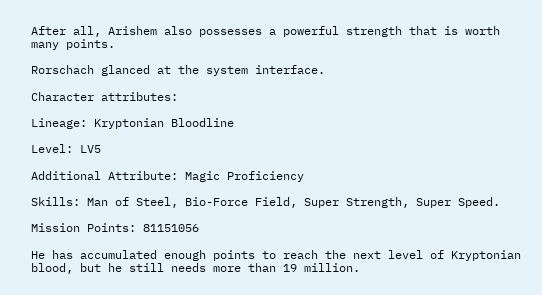After all, Arishem also possesses a powerful strength that is worth many points.

Rorschach glanced at the system interface.

Character attributes:

Lineage: Kryptonian Bloodline

Level: LV5

Additional Attribute: Magic Proficiency

Skills: Man of Steel, Bio-Force Field, Super Strength, Super Speed.

Mission Points: 81151056

He has accumulated enough points to reach the next level of Kryptonian blood, but he still needs more than 19 million.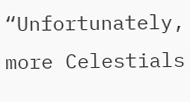“Unfortunately, more Celestials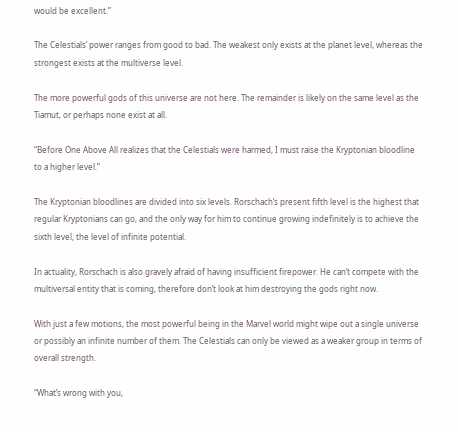would be excellent.”

The Celestials’ power ranges from good to bad. The weakest only exists at the planet level, whereas the strongest exists at the multiverse level.

The more powerful gods of this universe are not here. The remainder is likely on the same level as the Tiamut, or perhaps none exist at all.

“Before One Above All realizes that the Celestials were harmed, I must raise the Kryptonian bloodline to a higher level.”

The Kryptonian bloodlines are divided into six levels. Rorschach’s present fifth level is the highest that regular Kryptonians can go, and the only way for him to continue growing indefinitely is to achieve the sixth level, the level of infinite potential.

In actuality, Rorschach is also gravely afraid of having insufficient firepower. He can’t compete with the multiversal entity that is coming, therefore don’t look at him destroying the gods right now.

With just a few motions, the most powerful being in the Marvel world might wipe out a single universe or possibly an infinite number of them. The Celestials can only be viewed as a weaker group in terms of overall strength.

“What’s wrong with you,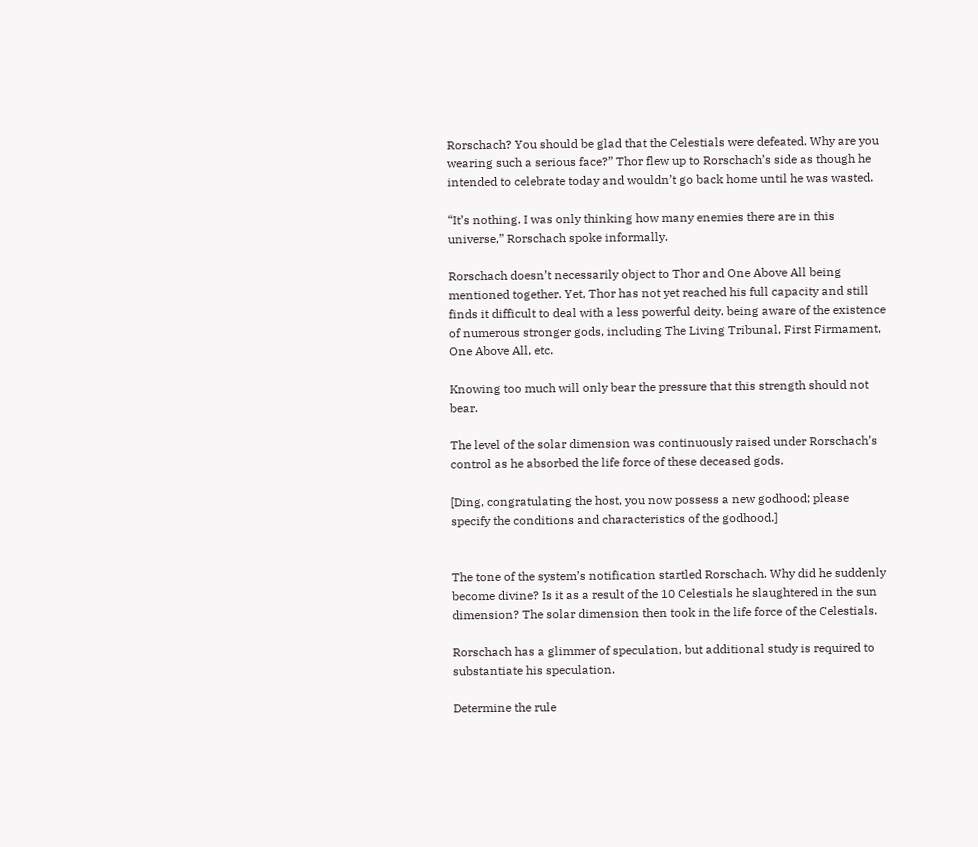Rorschach? You should be glad that the Celestials were defeated. Why are you wearing such a serious face?” Thor flew up to Rorschach’s side as though he intended to celebrate today and wouldn’t go back home until he was wasted.

“It’s nothing. I was only thinking how many enemies there are in this universe,” Rorschach spoke informally.

Rorschach doesn’t necessarily object to Thor and One Above All being mentioned together. Yet, Thor has not yet reached his full capacity and still finds it difficult to deal with a less powerful deity. being aware of the existence of numerous stronger gods, including The Living Tribunal, First Firmament, One Above All, etc.

Knowing too much will only bear the pressure that this strength should not bear.

The level of the solar dimension was continuously raised under Rorschach’s control as he absorbed the life force of these deceased gods.

[Ding, congratulating the host, you now possess a new godhood; please specify the conditions and characteristics of the godhood.]


The tone of the system’s notification startled Rorschach. Why did he suddenly become divine? Is it as a result of the 10 Celestials he slaughtered in the sun dimension? The solar dimension then took in the life force of the Celestials.

Rorschach has a glimmer of speculation, but additional study is required to substantiate his speculation.

Determine the rule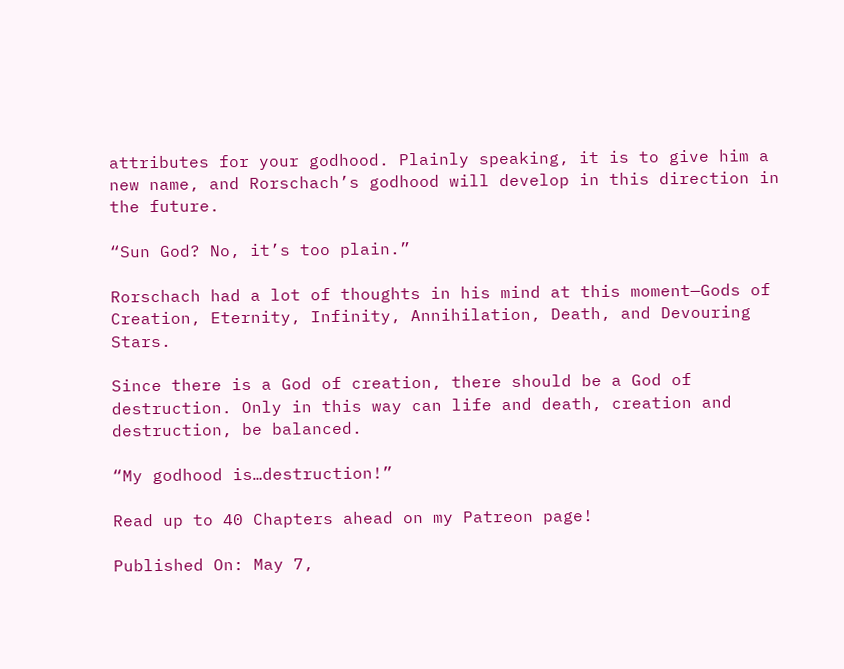attributes for your godhood. Plainly speaking, it is to give him a new name, and Rorschach’s godhood will develop in this direction in the future.

“Sun God? No, it’s too plain.”

Rorschach had a lot of thoughts in his mind at this moment—Gods of Creation, Eternity, Infinity, Annihilation, Death, and Devouring Stars.

Since there is a God of creation, there should be a God of destruction. Only in this way can life and death, creation and destruction, be balanced.

“My godhood is…destruction!”

Read up to 40 Chapters ahead on my Patreon page!

Published On: May 7,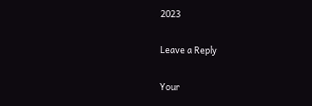2023

Leave a Reply

Your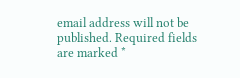email address will not be published. Required fields are marked *